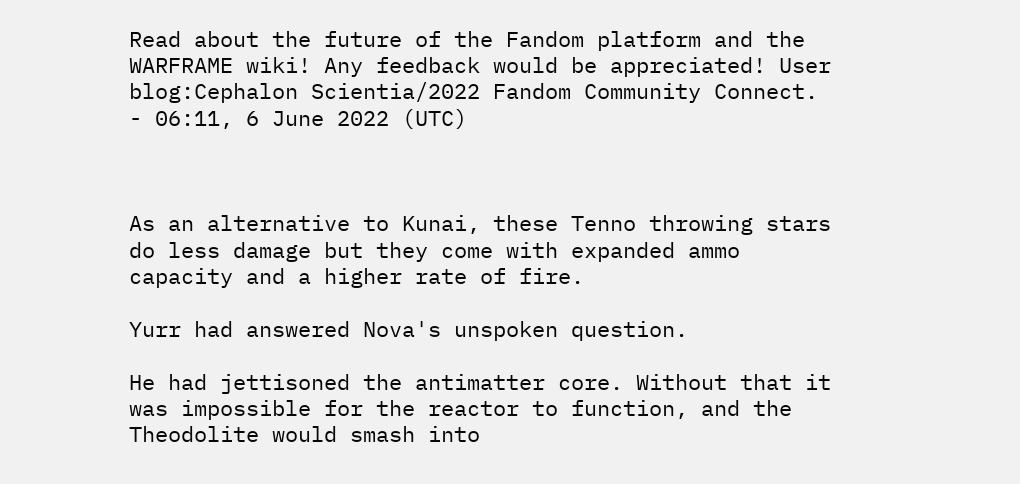Read about the future of the Fandom platform and the WARFRAME wiki! Any feedback would be appreciated! User blog:Cephalon Scientia/2022 Fandom Community Connect. - 06:11, 6 June 2022 (UTC)



As an alternative to Kunai, these Tenno throwing stars do less damage but they come with expanded ammo capacity and a higher rate of fire.

Yurr had answered Nova's unspoken question.

He had jettisoned the antimatter core. Without that it was impossible for the reactor to function, and the Theodolite would smash into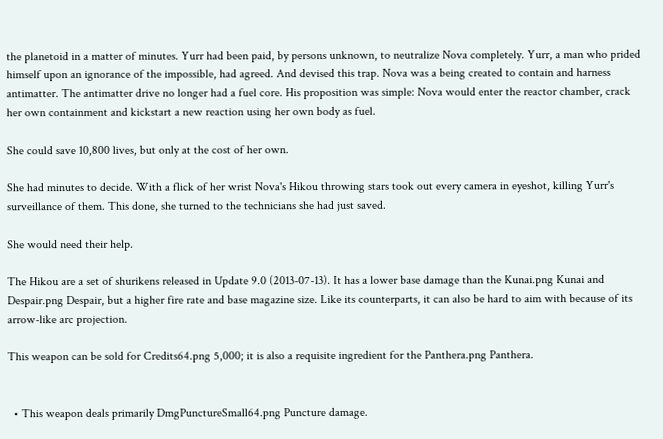the planetoid in a matter of minutes. Yurr had been paid, by persons unknown, to neutralize Nova completely. Yurr, a man who prided himself upon an ignorance of the impossible, had agreed. And devised this trap. Nova was a being created to contain and harness antimatter. The antimatter drive no longer had a fuel core. His proposition was simple: Nova would enter the reactor chamber, crack her own containment and kickstart a new reaction using her own body as fuel.

She could save 10,800 lives, but only at the cost of her own.

She had minutes to decide. With a flick of her wrist Nova's Hikou throwing stars took out every camera in eyeshot, killing Yurr's surveillance of them. This done, she turned to the technicians she had just saved.

She would need their help.

The Hikou are a set of shurikens released in Update 9.0 (2013-07-13). It has a lower base damage than the Kunai.png Kunai and Despair.png Despair, but a higher fire rate and base magazine size. Like its counterparts, it can also be hard to aim with because of its arrow-like arc projection.

This weapon can be sold for Credits64.png 5,000; it is also a requisite ingredient for the Panthera.png Panthera.


  • This weapon deals primarily DmgPunctureSmall64.png Puncture damage.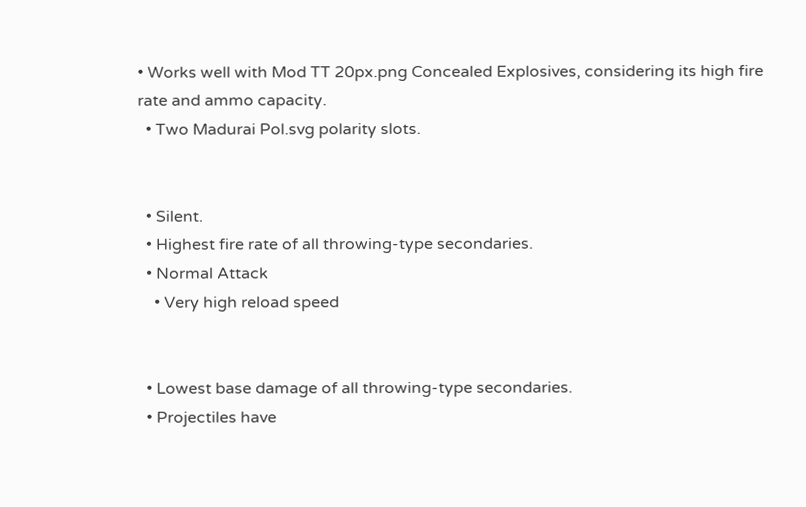• Works well with Mod TT 20px.png Concealed Explosives, considering its high fire rate and ammo capacity.
  • Two Madurai Pol.svg polarity slots.


  • Silent.
  • Highest fire rate of all throwing-type secondaries.
  • Normal Attack
    • Very high reload speed


  • Lowest base damage of all throwing-type secondaries.
  • Projectiles have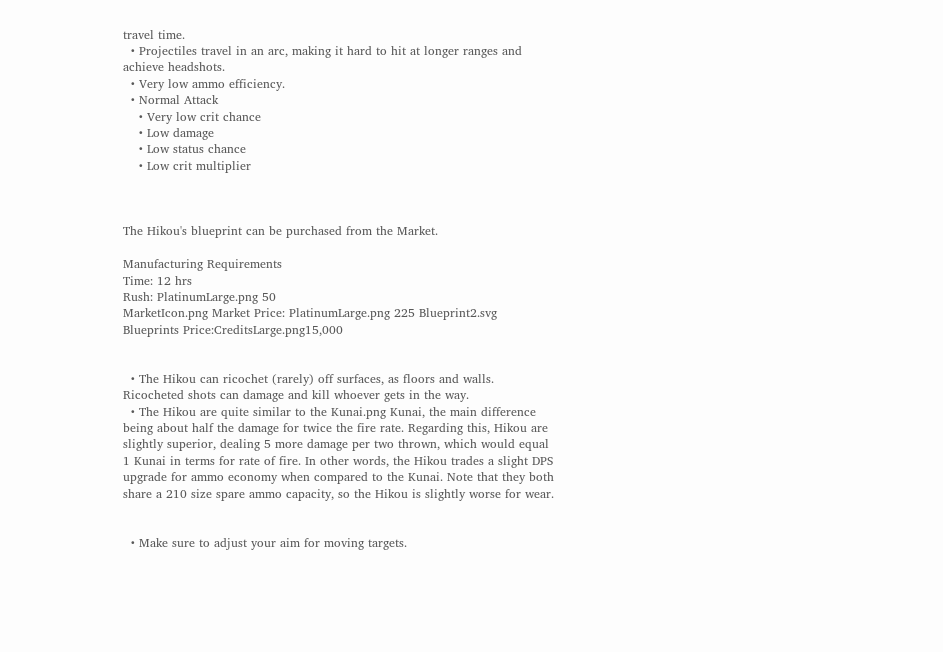travel time.
  • Projectiles travel in an arc, making it hard to hit at longer ranges and achieve headshots.
  • Very low ammo efficiency.
  • Normal Attack
    • Very low crit chance
    • Low damage
    • Low status chance
    • Low crit multiplier



The Hikou's blueprint can be purchased from the Market.

Manufacturing Requirements
Time: 12 hrs
Rush: PlatinumLarge.png 50
MarketIcon.png Market Price: PlatinumLarge.png 225 Blueprint2.svg Blueprints Price:CreditsLarge.png15,000


  • The Hikou can ricochet (rarely) off surfaces, as floors and walls. Ricocheted shots can damage and kill whoever gets in the way.
  • The Hikou are quite similar to the Kunai.png Kunai, the main difference being about half the damage for twice the fire rate. Regarding this, Hikou are slightly superior, dealing 5 more damage per two thrown, which would equal 1 Kunai in terms for rate of fire. In other words, the Hikou trades a slight DPS upgrade for ammo economy when compared to the Kunai. Note that they both share a 210 size spare ammo capacity, so the Hikou is slightly worse for wear.


  • Make sure to adjust your aim for moving targets.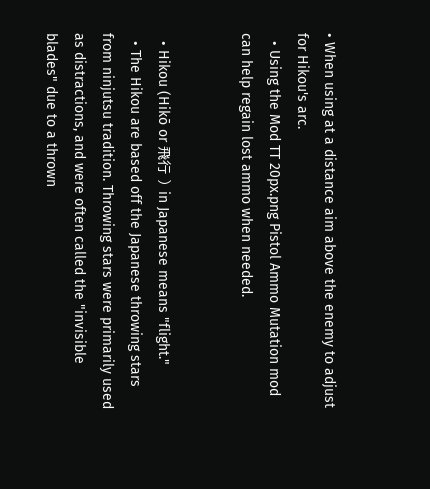• When using at a distance aim above the enemy to adjust for Hikou's arc.
  • Using the Mod TT 20px.png Pistol Ammo Mutation mod can help regain lost ammo when needed.


  • Hikou (Hikō or 飛行 ) in Japanese means "flight."
  • The Hikou are based off the Japanese throwing stars from ninjutsu tradition. Throwing stars were primarily used as distractions, and were often called the "invisible blades" due to a thrown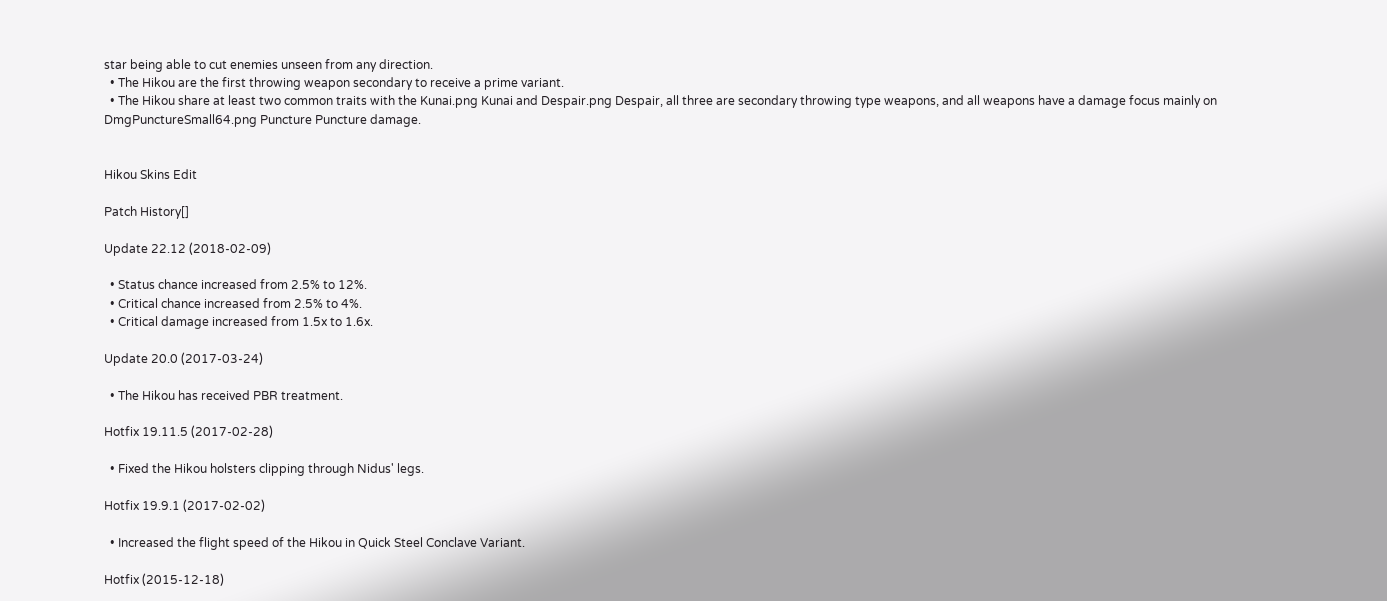star being able to cut enemies unseen from any direction.
  • The Hikou are the first throwing weapon secondary to receive a prime variant.
  • The Hikou share at least two common traits with the Kunai.png Kunai and Despair.png Despair, all three are secondary throwing type weapons, and all weapons have a damage focus mainly on DmgPunctureSmall64.png Puncture Puncture damage.


Hikou Skins Edit

Patch History[]

Update 22.12 (2018-02-09)

  • Status chance increased from 2.5% to 12%.
  • Critical chance increased from 2.5% to 4%.
  • Critical damage increased from 1.5x to 1.6x.

Update 20.0 (2017-03-24)

  • The Hikou has received PBR treatment.

Hotfix 19.11.5 (2017-02-28)

  • Fixed the Hikou holsters clipping through Nidus' legs.

Hotfix 19.9.1 (2017-02-02)

  • Increased the flight speed of the Hikou in Quick Steel Conclave Variant.

Hotfix (2015-12-18)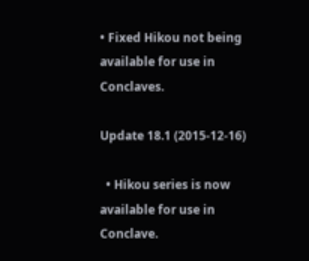• Fixed Hikou not being available for use in Conclaves.

Update 18.1 (2015-12-16)

  • Hikou series is now available for use in Conclave.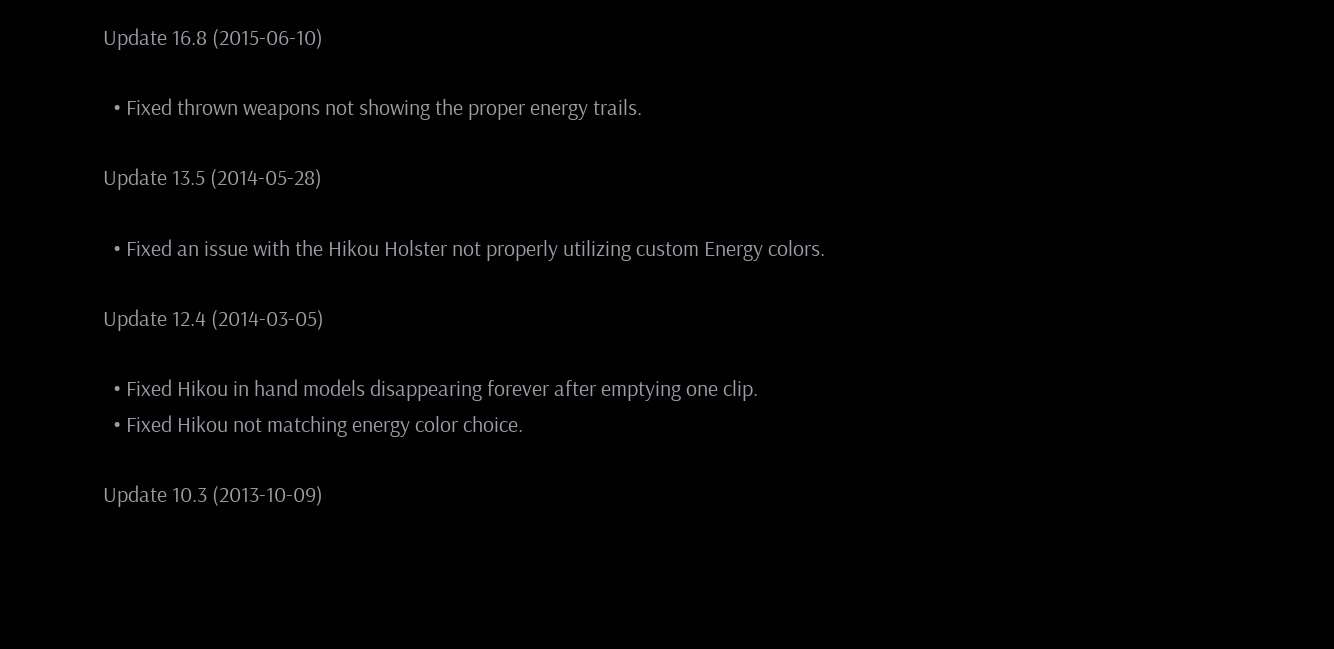Update 16.8 (2015-06-10)

  • Fixed thrown weapons not showing the proper energy trails.

Update 13.5 (2014-05-28)

  • Fixed an issue with the Hikou Holster not properly utilizing custom Energy colors.

Update 12.4 (2014-03-05)

  • Fixed Hikou in hand models disappearing forever after emptying one clip.
  • Fixed Hikou not matching energy color choice.

Update 10.3 (2013-10-09)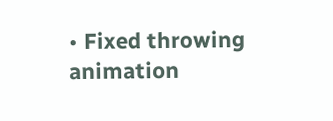• Fixed throwing animation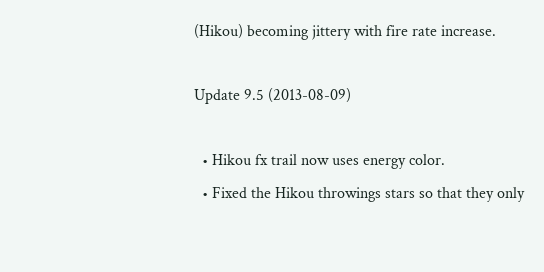(Hikou) becoming jittery with fire rate increase.

Update 9.5 (2013-08-09)

  • Hikou fx trail now uses energy color.
  • Fixed the Hikou throwings stars so that they only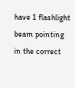have 1 flashlight beam pointing in the correct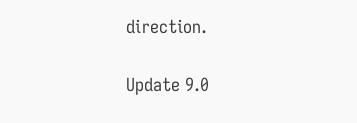direction.

Update 9.0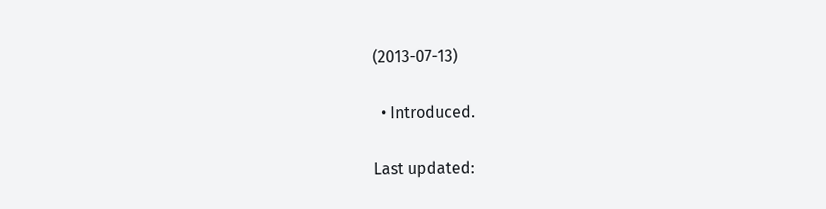(2013-07-13)

  • Introduced.

Last updated: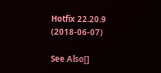Hotfix 22.20.9 (2018-06-07)

See Also[]